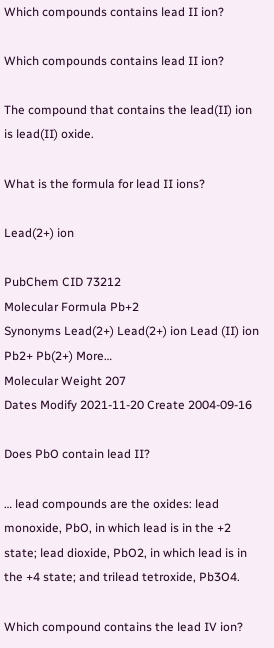Which compounds contains lead II ion?

Which compounds contains lead II ion?

The compound that contains the lead(II) ion is lead(II) oxide.

What is the formula for lead II ions?

Lead(2+) ion

PubChem CID 73212
Molecular Formula Pb+2
Synonyms Lead(2+) Lead(2+) ion Lead (II) ion Pb2+ Pb(2+) More…
Molecular Weight 207
Dates Modify 2021-11-20 Create 2004-09-16

Does PbO contain lead II?

… lead compounds are the oxides: lead monoxide, PbO, in which lead is in the +2 state; lead dioxide, PbO2, in which lead is in the +4 state; and trilead tetroxide, Pb3O4.

Which compound contains the lead IV ion?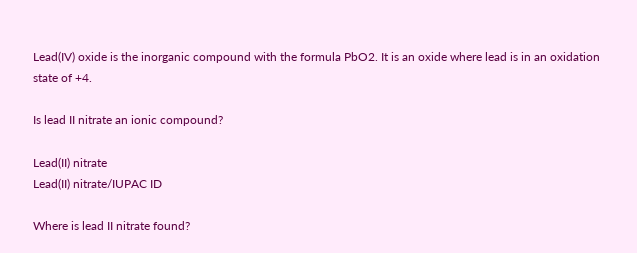Lead(IV) oxide is the inorganic compound with the formula PbO2. It is an oxide where lead is in an oxidation state of +4.

Is lead II nitrate an ionic compound?

Lead(II) nitrate
Lead(II) nitrate/IUPAC ID

Where is lead II nitrate found?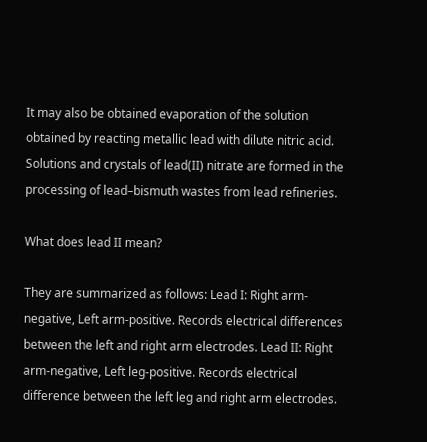It may also be obtained evaporation of the solution obtained by reacting metallic lead with dilute nitric acid. Solutions and crystals of lead(II) nitrate are formed in the processing of lead–bismuth wastes from lead refineries.

What does lead II mean?

They are summarized as follows: Lead I: Right arm-negative, Left arm-positive. Records electrical differences between the left and right arm electrodes. Lead II: Right arm-negative, Left leg-positive. Records electrical difference between the left leg and right arm electrodes.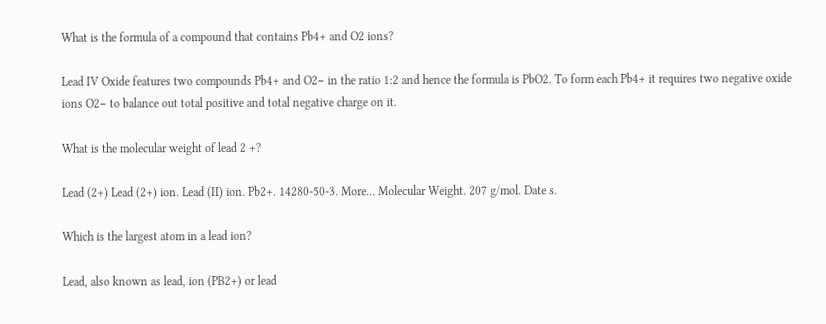What is the formula of a compound that contains Pb4+ and O2 ions?

Lead IV Oxide features two compounds Pb4+ and O2− in the ratio 1:2 and hence the formula is PbO2. To form each Pb4+ it requires two negative oxide ions O2− to balance out total positive and total negative charge on it.

What is the molecular weight of lead 2 +?

Lead (2+) Lead (2+) ion. Lead (II) ion. Pb2+. 14280-50-3. More… Molecular Weight. 207 g/mol. Date s.

Which is the largest atom in a lead ion?

Lead, also known as lead, ion (PB2+) or lead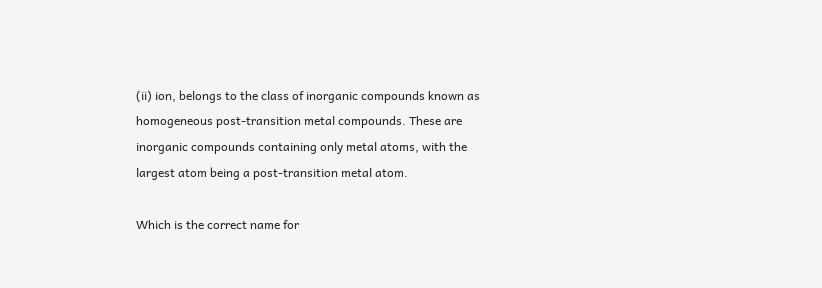(ii) ion, belongs to the class of inorganic compounds known as homogeneous post-transition metal compounds. These are inorganic compounds containing only metal atoms, with the largest atom being a post-transition metal atom.

Which is the correct name for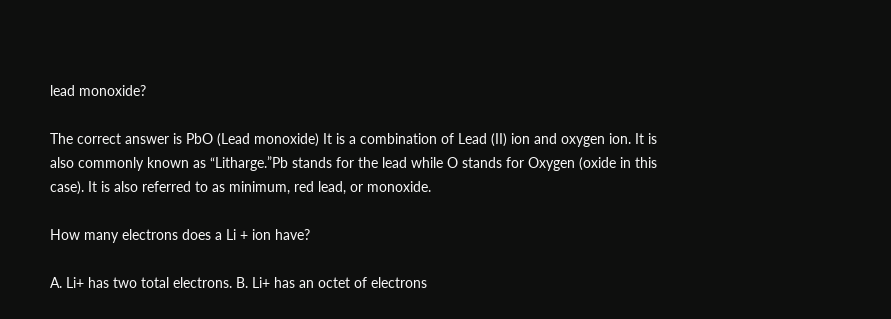lead monoxide?

The correct answer is PbO (Lead monoxide) It is a combination of Lead (II) ion and oxygen ion. It is also commonly known as “Litharge.”Pb stands for the lead while O stands for Oxygen (oxide in this case). It is also referred to as minimum, red lead, or monoxide.

How many electrons does a Li + ion have?

A. Li+ has two total electrons. B. Li+ has an octet of electrons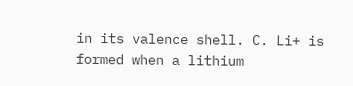in its valence shell. C. Li+ is formed when a lithium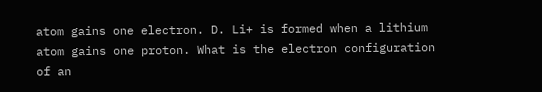atom gains one electron. D. Li+ is formed when a lithium atom gains one proton. What is the electron configuration of an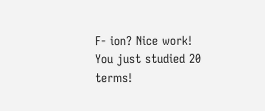F- ion? Nice work! You just studied 20 terms!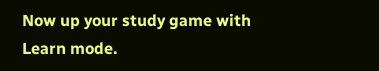Now up your study game with Learn mode.